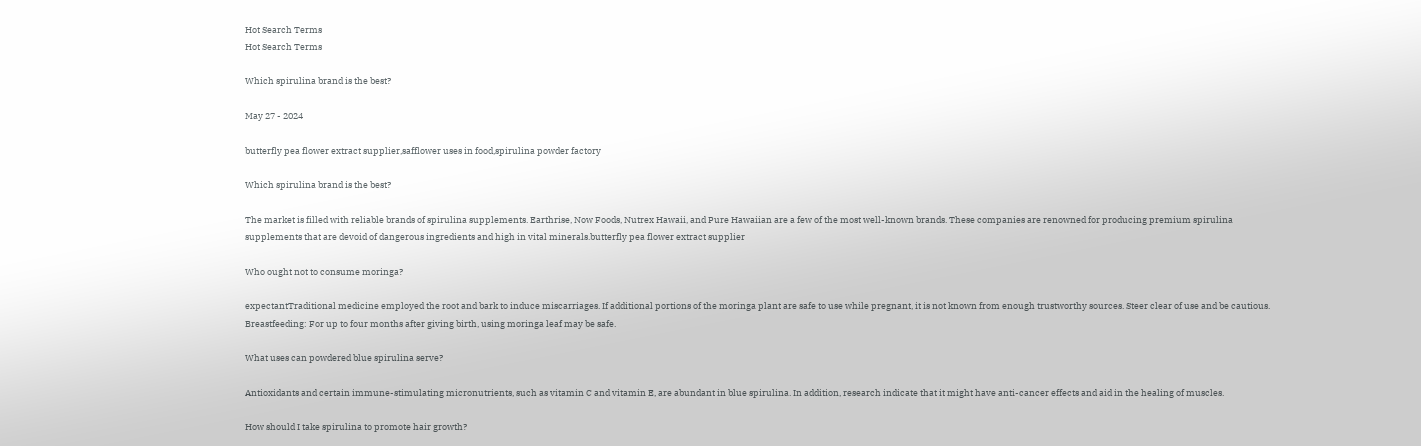Hot Search Terms
Hot Search Terms

Which spirulina brand is the best?

May 27 - 2024

butterfly pea flower extract supplier,safflower uses in food,spirulina powder factory

Which spirulina brand is the best?

The market is filled with reliable brands of spirulina supplements. Earthrise, Now Foods, Nutrex Hawaii, and Pure Hawaiian are a few of the most well-known brands. These companies are renowned for producing premium spirulina supplements that are devoid of dangerous ingredients and high in vital minerals.butterfly pea flower extract supplier

Who ought not to consume moringa?

expectantTraditional medicine employed the root and bark to induce miscarriages. If additional portions of the moringa plant are safe to use while pregnant, it is not known from enough trustworthy sources. Steer clear of use and be cautious. Breastfeeding: For up to four months after giving birth, using moringa leaf may be safe.

What uses can powdered blue spirulina serve?

Antioxidants and certain immune-stimulating micronutrients, such as vitamin C and vitamin E, are abundant in blue spirulina. In addition, research indicate that it might have anti-cancer effects and aid in the healing of muscles.

How should I take spirulina to promote hair growth?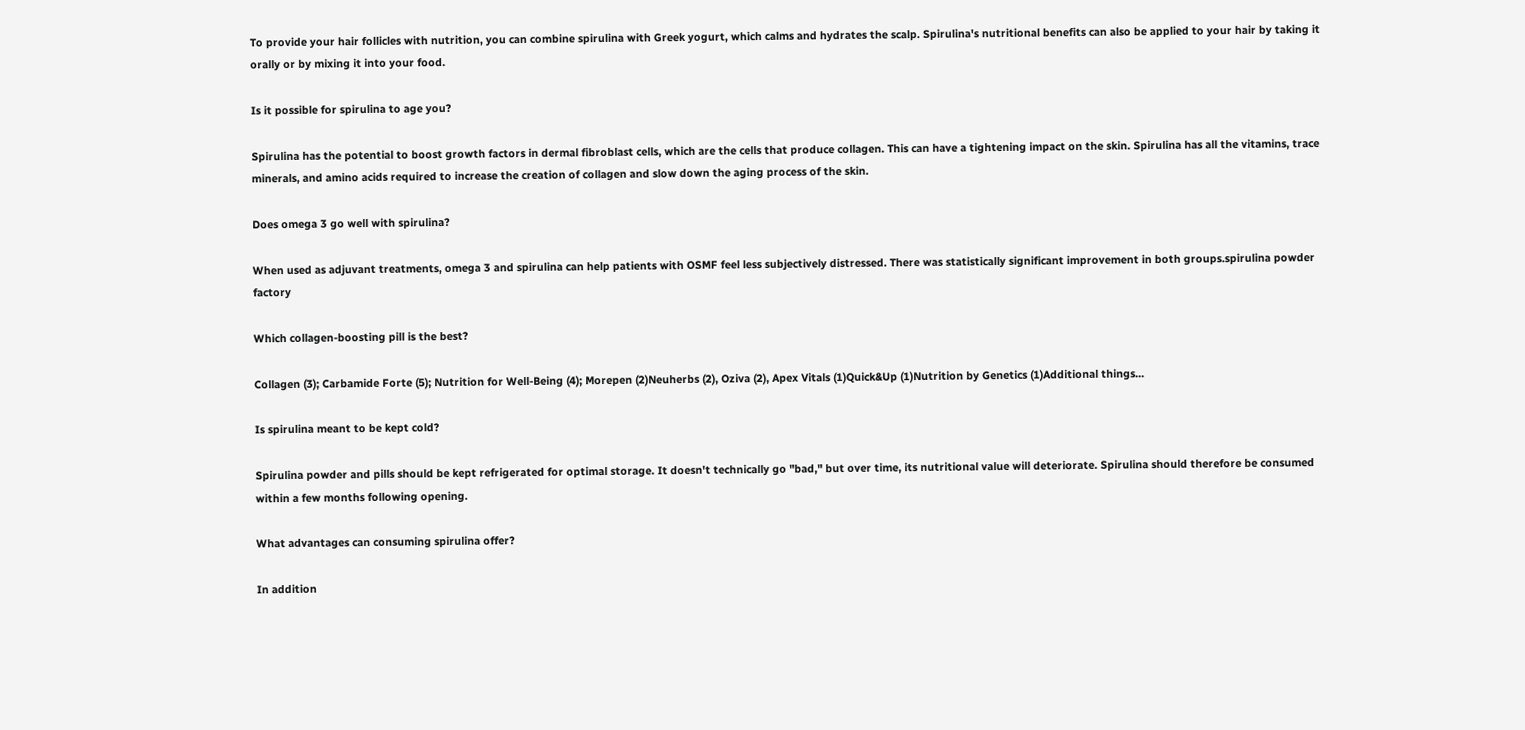To provide your hair follicles with nutrition, you can combine spirulina with Greek yogurt, which calms and hydrates the scalp. Spirulina's nutritional benefits can also be applied to your hair by taking it orally or by mixing it into your food.

Is it possible for spirulina to age you?

Spirulina has the potential to boost growth factors in dermal fibroblast cells, which are the cells that produce collagen. This can have a tightening impact on the skin. Spirulina has all the vitamins, trace minerals, and amino acids required to increase the creation of collagen and slow down the aging process of the skin.

Does omega 3 go well with spirulina?

When used as adjuvant treatments, omega 3 and spirulina can help patients with OSMF feel less subjectively distressed. There was statistically significant improvement in both groups.spirulina powder factory

Which collagen-boosting pill is the best?

Collagen (3); Carbamide Forte (5); Nutrition for Well-Being (4); Morepen (2)Neuherbs (2), Oziva (2), Apex Vitals (1)Quick&Up (1)Nutrition by Genetics (1)Additional things...

Is spirulina meant to be kept cold?

Spirulina powder and pills should be kept refrigerated for optimal storage. It doesn't technically go "bad," but over time, its nutritional value will deteriorate. Spirulina should therefore be consumed within a few months following opening.

What advantages can consuming spirulina offer?

In addition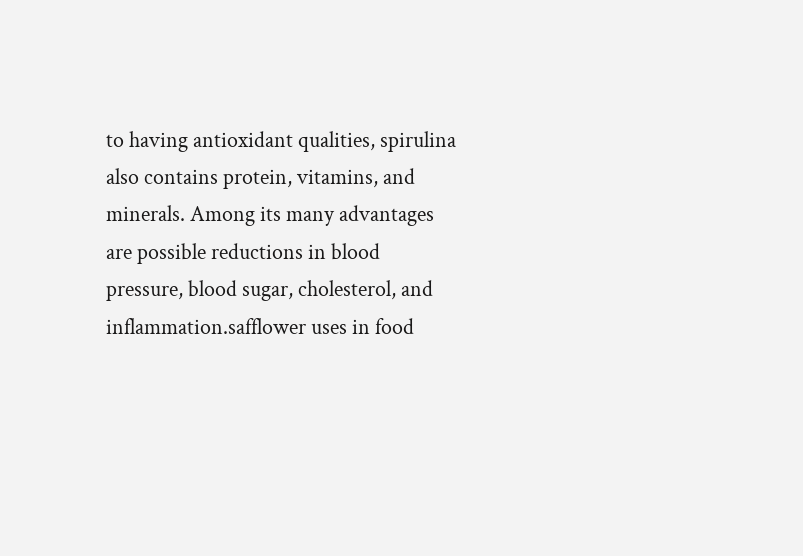to having antioxidant qualities, spirulina also contains protein, vitamins, and minerals. Among its many advantages are possible reductions in blood pressure, blood sugar, cholesterol, and inflammation.safflower uses in food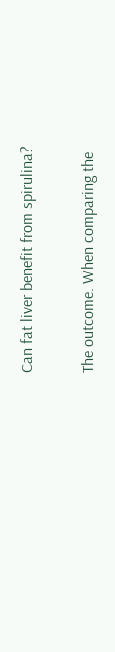Can fat liver benefit from spirulina?

The outcome. When comparing the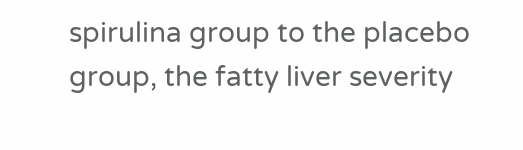spirulina group to the placebo group, the fatty liver severity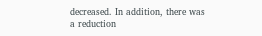decreased. In addition, there was a reduction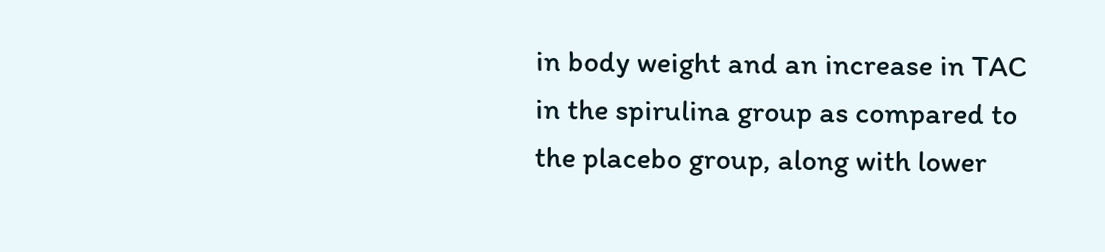in body weight and an increase in TAC in the spirulina group as compared to the placebo group, along with lower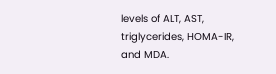levels of ALT, AST, triglycerides, HOMA-IR, and MDA.